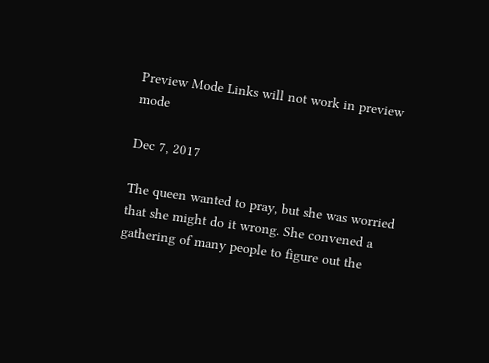Preview Mode Links will not work in preview mode

Dec 7, 2017

The queen wanted to pray, but she was worried that she might do it wrong. She convened a gathering of many people to figure out the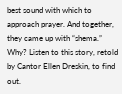best sound with which to approach prayer. And together, they came up with “shema.” Why? Listen to this story, retold by Cantor Ellen Dreskin, to find out.